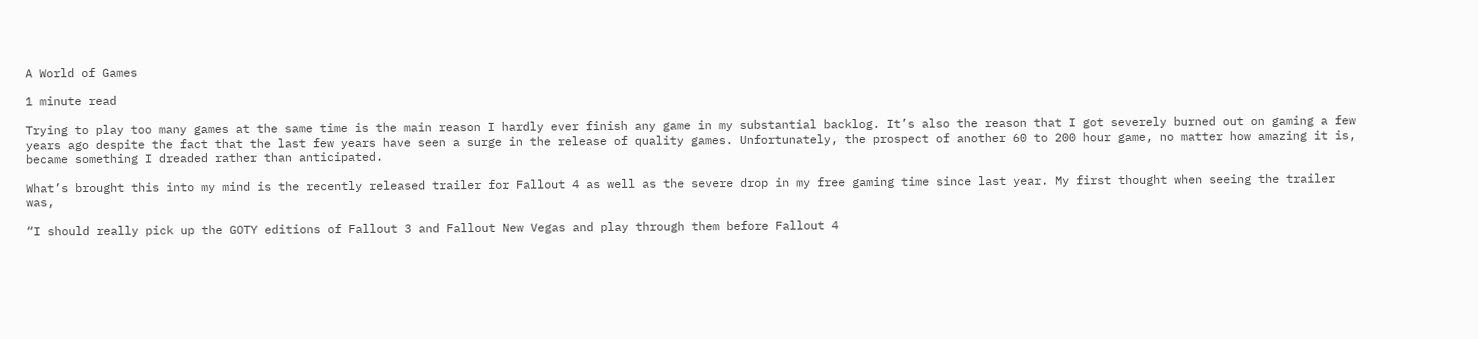A World of Games

1 minute read

Trying to play too many games at the same time is the main reason I hardly ever finish any game in my substantial backlog. It’s also the reason that I got severely burned out on gaming a few years ago despite the fact that the last few years have seen a surge in the release of quality games. Unfortunately, the prospect of another 60 to 200 hour game, no matter how amazing it is, became something I dreaded rather than anticipated.

What’s brought this into my mind is the recently released trailer for Fallout 4 as well as the severe drop in my free gaming time since last year. My first thought when seeing the trailer was,

“I should really pick up the GOTY editions of Fallout 3 and Fallout New Vegas and play through them before Fallout 4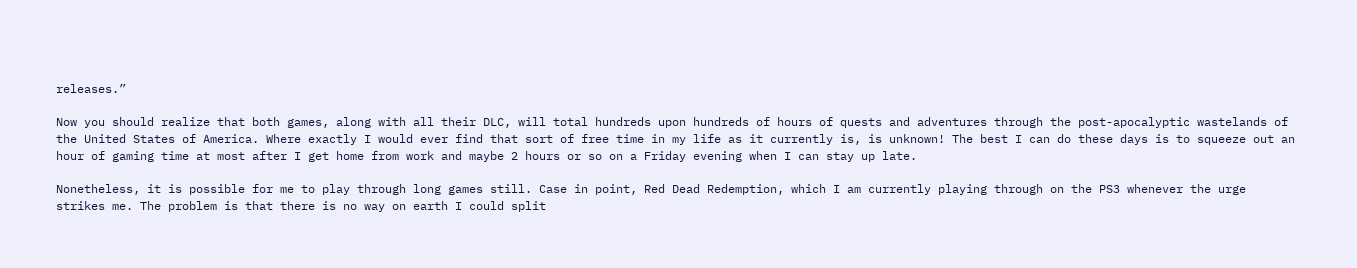releases.”

Now you should realize that both games, along with all their DLC, will total hundreds upon hundreds of hours of quests and adventures through the post-apocalyptic wastelands of the United States of America. Where exactly I would ever find that sort of free time in my life as it currently is, is unknown! The best I can do these days is to squeeze out an hour of gaming time at most after I get home from work and maybe 2 hours or so on a Friday evening when I can stay up late.

Nonetheless, it is possible for me to play through long games still. Case in point, Red Dead Redemption, which I am currently playing through on the PS3 whenever the urge strikes me. The problem is that there is no way on earth I could split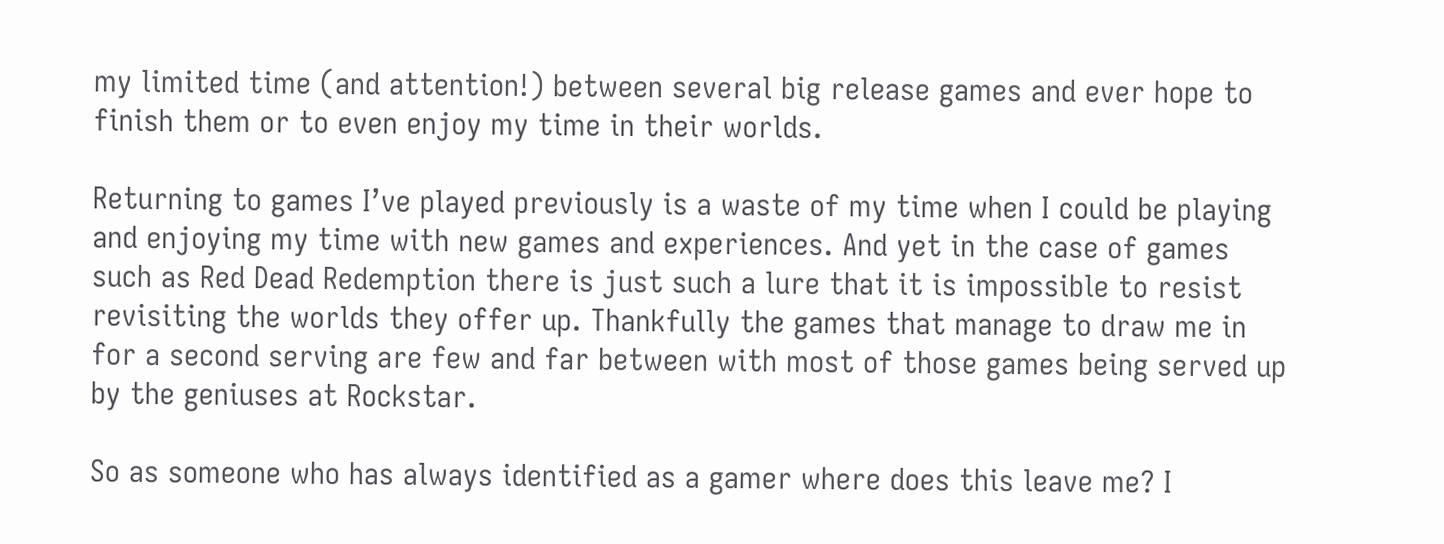my limited time (and attention!) between several big release games and ever hope to finish them or to even enjoy my time in their worlds.

Returning to games I’ve played previously is a waste of my time when I could be playing and enjoying my time with new games and experiences. And yet in the case of games such as Red Dead Redemption there is just such a lure that it is impossible to resist revisiting the worlds they offer up. Thankfully the games that manage to draw me in for a second serving are few and far between with most of those games being served up by the geniuses at Rockstar.

So as someone who has always identified as a gamer where does this leave me? I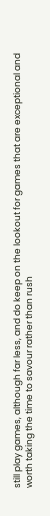still play games, although far less, and do keep on the lookout for games that are exceptional and worth taking the time to savour rather than rush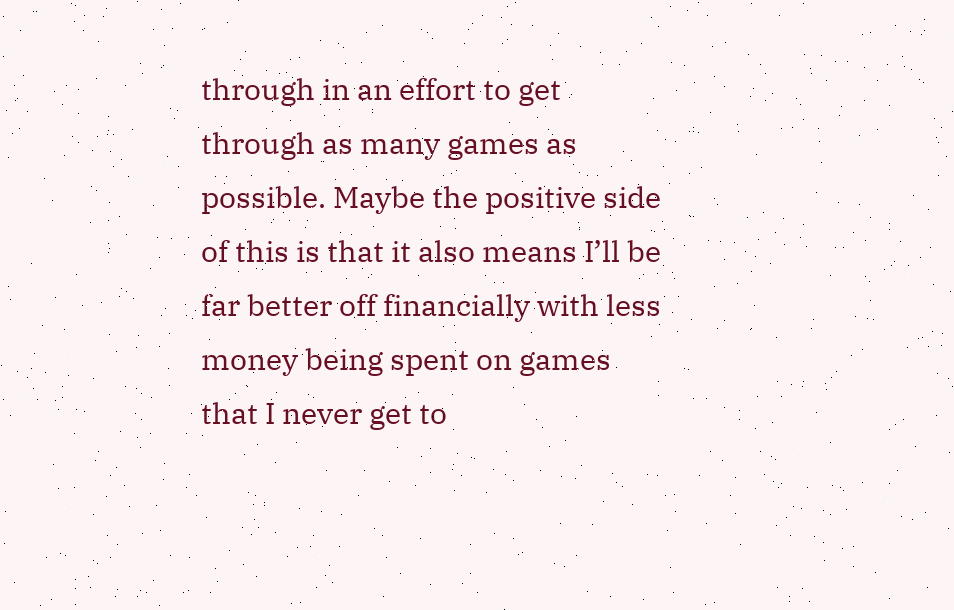through in an effort to get through as many games as possible. Maybe the positive side of this is that it also means I’ll be far better off financially with less money being spent on games that I never get to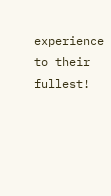experience to their fullest!